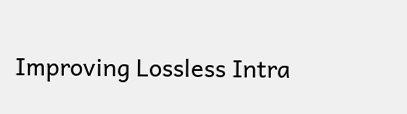Improving Lossless Intra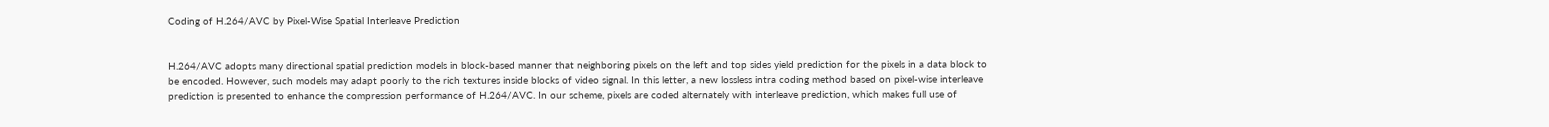Coding of H.264/AVC by Pixel-Wise Spatial Interleave Prediction


H.264/AVC adopts many directional spatial prediction models in block-based manner that neighboring pixels on the left and top sides yield prediction for the pixels in a data block to be encoded. However, such models may adapt poorly to the rich textures inside blocks of video signal. In this letter, a new lossless intra coding method based on pixel-wise interleave prediction is presented to enhance the compression performance of H.264/AVC. In our scheme, pixels are coded alternately with interleave prediction, which makes full use of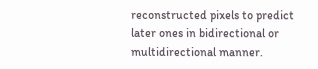reconstructed pixels to predict later ones in bidirectional or multidirectional manner.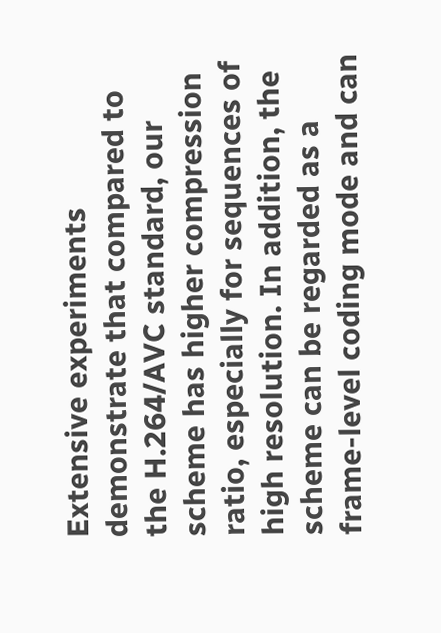Extensive experiments demonstrate that compared to the H.264/AVC standard, our scheme has higher compression ratio, especially for sequences of high resolution. In addition, the scheme can be regarded as a frame-level coding mode and can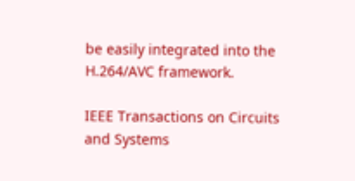be easily integrated into the H.264/AVC framework.

IEEE Transactions on Circuits and Systems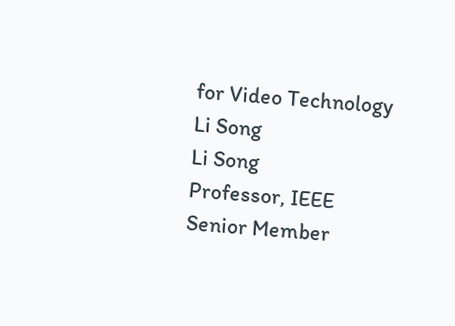for Video Technology
Li Song
Li Song
Professor, IEEE Senior Member